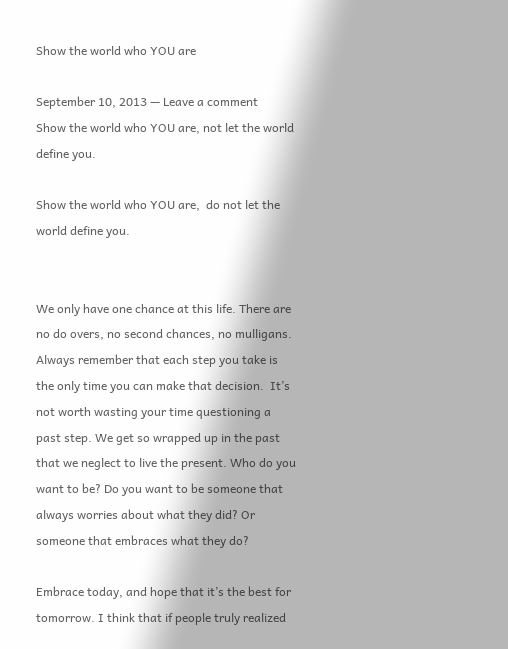Show the world who YOU are

September 10, 2013 — Leave a comment
Show the world who YOU are, not let the world define you.

Show the world who YOU are,  do not let the world define you.


We only have one chance at this life. There are no do overs, no second chances, no mulligans. Always remember that each step you take is the only time you can make that decision.  It’s not worth wasting your time questioning a past step. We get so wrapped up in the past that we neglect to live the present. Who do you want to be? Do you want to be someone that always worries about what they did? Or someone that embraces what they do?

Embrace today, and hope that it’s the best for tomorrow. I think that if people truly realized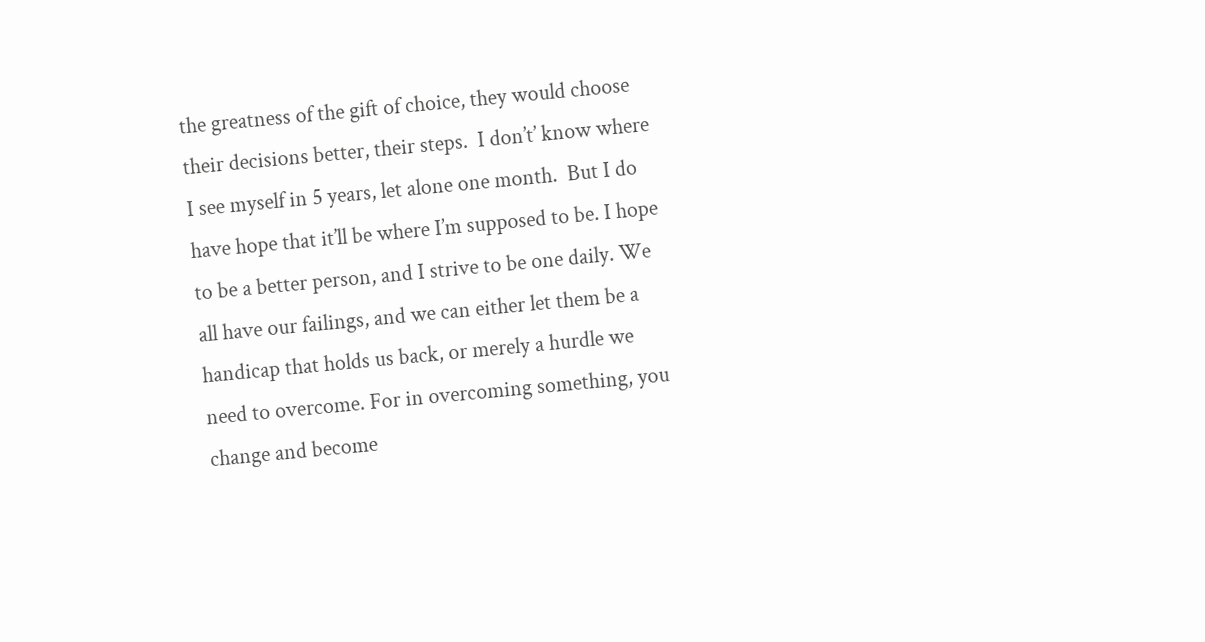the greatness of the gift of choice, they would choose their decisions better, their steps.  I don’t’ know where I see myself in 5 years, let alone one month.  But I do have hope that it’ll be where I’m supposed to be. I hope to be a better person, and I strive to be one daily. We all have our failings, and we can either let them be a handicap that holds us back, or merely a hurdle we need to overcome. For in overcoming something, you change and become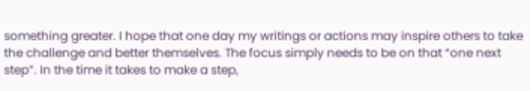something greater. I hope that one day my writings or actions may inspire others to take the challenge and better themselves. The focus simply needs to be on that “one next step”. In the time it takes to make a step,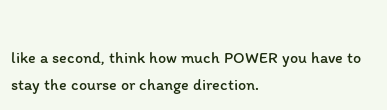like a second, think how much POWER you have to stay the course or change direction.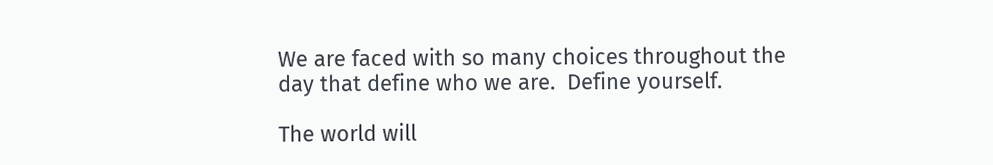We are faced with so many choices throughout the day that define who we are.  Define yourself.

The world will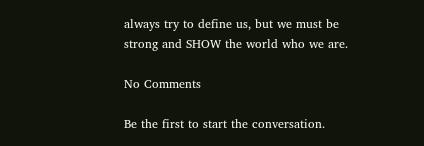always try to define us, but we must be strong and SHOW the world who we are.

No Comments

Be the first to start the conversation.